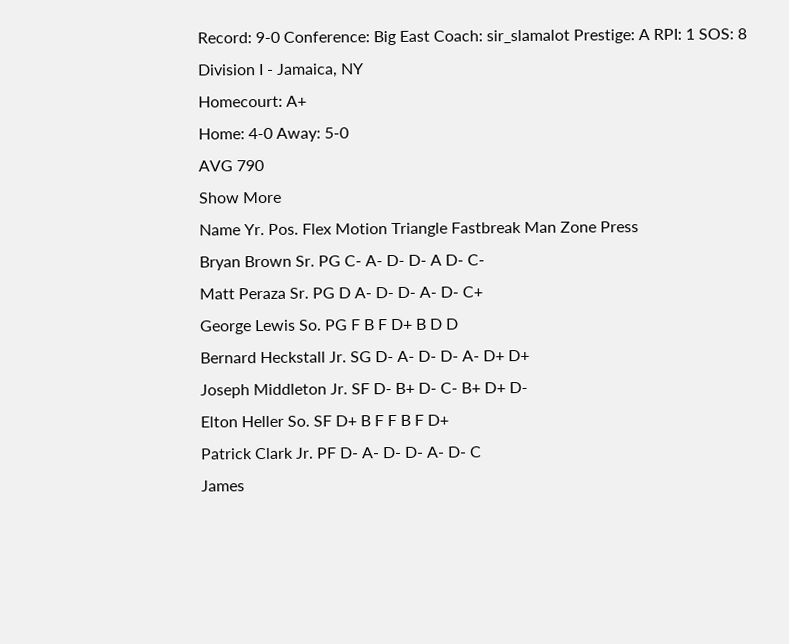Record: 9-0 Conference: Big East Coach: sir_slamalot Prestige: A RPI: 1 SOS: 8
Division I - Jamaica, NY
Homecourt: A+
Home: 4-0 Away: 5-0
AVG 790
Show More
Name Yr. Pos. Flex Motion Triangle Fastbreak Man Zone Press
Bryan Brown Sr. PG C- A- D- D- A D- C-
Matt Peraza Sr. PG D A- D- D- A- D- C+
George Lewis So. PG F B F D+ B D D
Bernard Heckstall Jr. SG D- A- D- D- A- D+ D+
Joseph Middleton Jr. SF D- B+ D- C- B+ D+ D-
Elton Heller So. SF D+ B F F B F D+
Patrick Clark Jr. PF D- A- D- D- A- D- C
James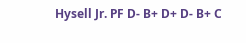Hysell Jr. PF D- B+ D+ D- B+ C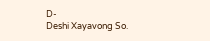D-
Deshi Xayavong So.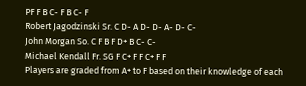PF F B C- F B C- F
Robert Jagodzinski Sr. C D- A D- D- A- D- C-
John Morgan So. C F B F D+ B C- C-
Michael Kendall Fr. SG F C+ F F C+ F F
Players are graded from A+ to F based on their knowledge of each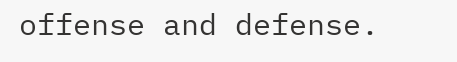offense and defense.